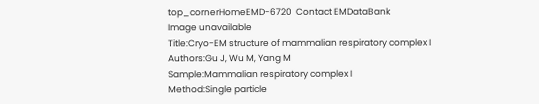top_cornerHomeEMD-6720  Contact EMDataBank
Image unavailable
Title:Cryo-EM structure of mammalian respiratory complex I
Authors:Gu J, Wu M, Yang M
Sample:Mammalian respiratory complex I
Method:Single particle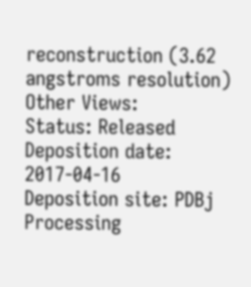reconstruction (3.62 angstroms resolution)
Other Views:
Status: Released
Deposition date: 2017-04-16
Deposition site: PDBj
Processing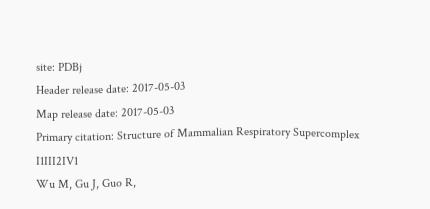site: PDBj
Header release date: 2017-05-03
Map release date: 2017-05-03
Primary citation: Structure of Mammalian Respiratory Supercomplex I1III2IV1
Wu M, Gu J, Guo R,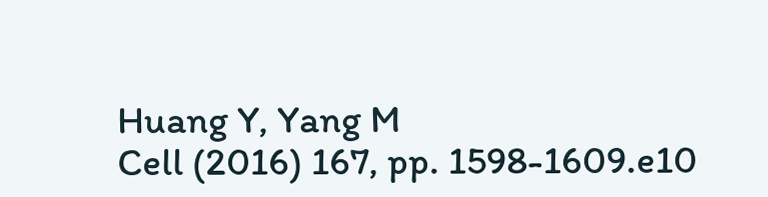Huang Y, Yang M
Cell (2016) 167, pp. 1598-1609.e10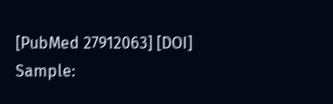[PubMed 27912063] [DOI]
Sample: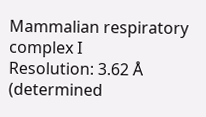Mammalian respiratory complex I
Resolution: 3.62 Å (determined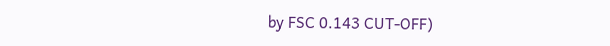by FSC 0.143 CUT-OFF)